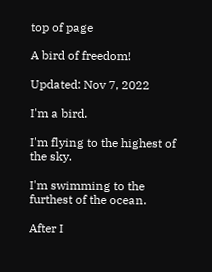top of page

A bird of freedom!

Updated: Nov 7, 2022

I'm a bird.

I'm flying to the highest of the sky.

I'm swimming to the furthest of the ocean.

After I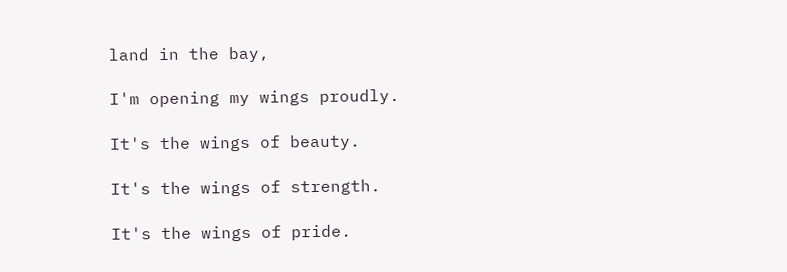land in the bay,

I'm opening my wings proudly.

It's the wings of beauty.

It's the wings of strength.

It's the wings of pride.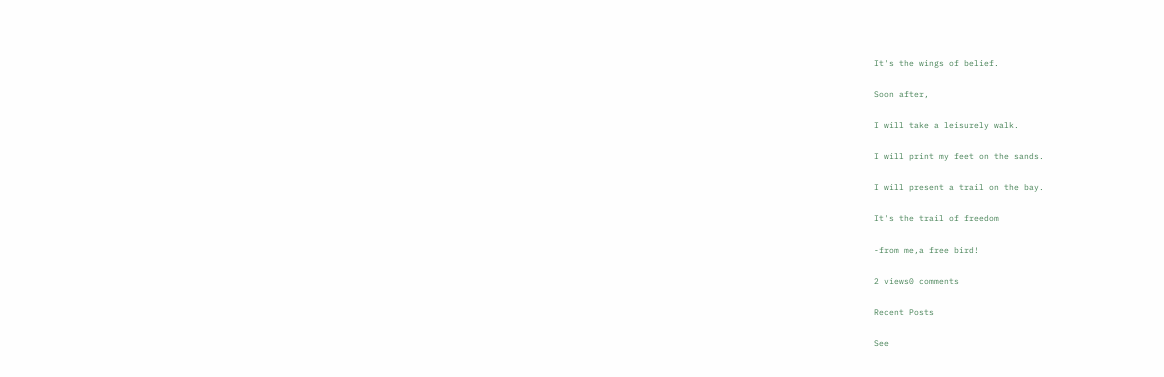It's the wings of belief.

Soon after,

I will take a leisurely walk.

I will print my feet on the sands.

I will present a trail on the bay.

It's the trail of freedom

-from me,a free bird!

2 views0 comments

Recent Posts

See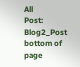All
Post: Blog2_Post
bottom of page